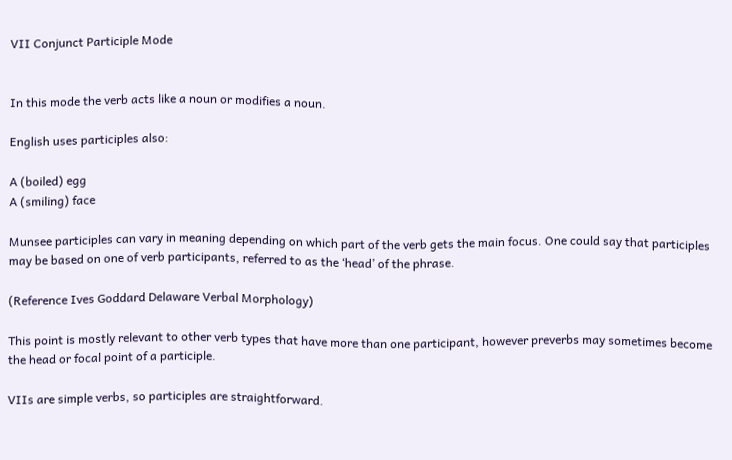VII Conjunct Participle Mode


In this mode the verb acts like a noun or modifies a noun.

English uses participles also:

A (boiled) egg
A (smiling) face

Munsee participles can vary in meaning depending on which part of the verb gets the main focus. One could say that participles may be based on one of verb participants, referred to as the ‘head’ of the phrase.

(Reference Ives Goddard Delaware Verbal Morphology)

This point is mostly relevant to other verb types that have more than one participant, however preverbs may sometimes become the head or focal point of a participle.

VIIs are simple verbs, so participles are straightforward.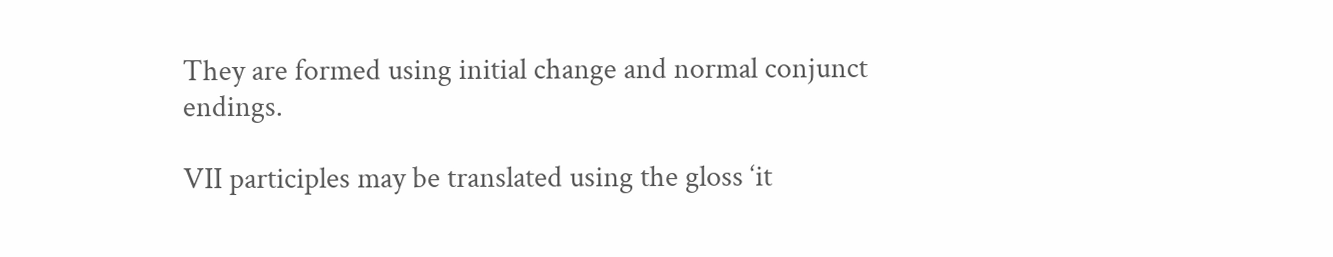They are formed using initial change and normal conjunct endings.

VII participles may be translated using the gloss ‘it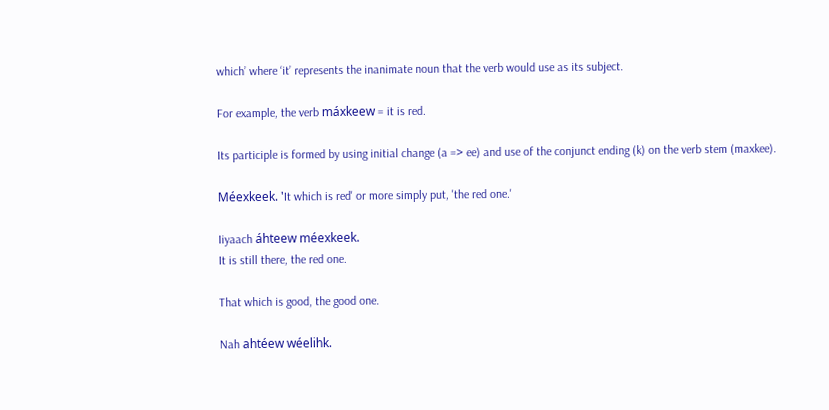which’ where ‘it’ represents the inanimate noun that the verb would use as its subject.

For example, the verb máxkeew = it is red.

Its participle is formed by using initial change (a => ee) and use of the conjunct ending (k) on the verb stem (maxkee).

Méexkeek. 'It which is red' or more simply put, 'the red one.'

Iiyaach áhteew méexkeek.
It is still there, the red one.

That which is good, the good one.

Nah ahtéew wéelihk.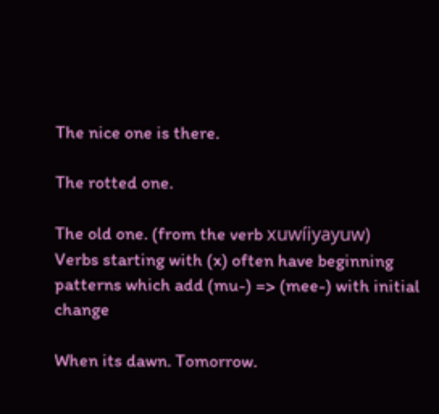The nice one is there.

The rotted one.

The old one. (from the verb xuwíiyayuw)
Verbs starting with (x) often have beginning patterns which add (mu-) => (mee-) with initial change

When its dawn. Tomorrow.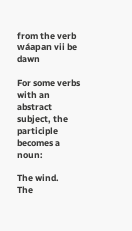from the verb wáapan vii be dawn

For some verbs with an abstract subject, the participle becomes a noun:

The wind.
The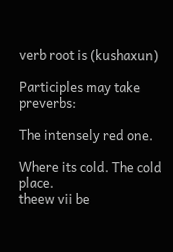verb root is (kushaxun)

Participles may take preverbs:

The intensely red one.

Where its cold. The cold place.
theew vii be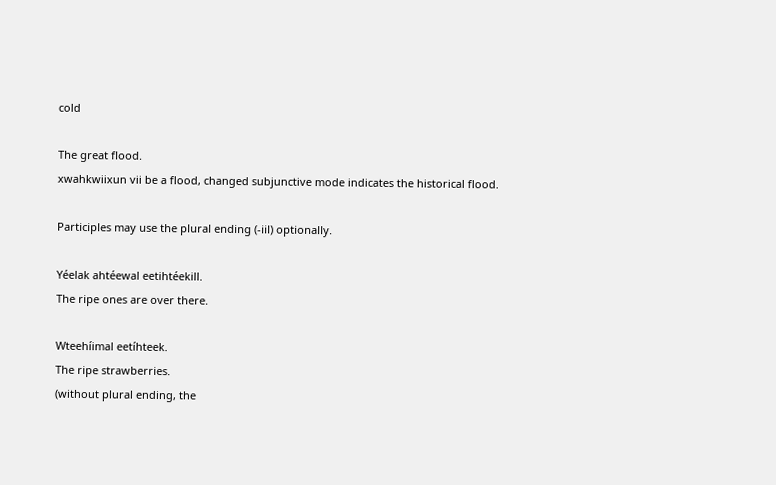cold

The great flood.
xwahkwiixun vii be a flood, changed subjunctive mode indicates the historical flood.

Participles may use the plural ending (-iil) optionally.

Yéelak ahtéewal eetihtéekill.
The ripe ones are over there.

Wteehíimal eetíhteek.
The ripe strawberries.
(without plural ending, the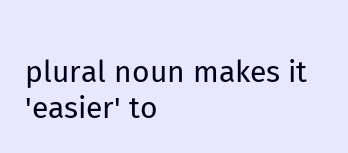plural noun makes it 'easier' to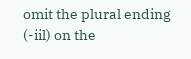omit the plural ending (-iil) on the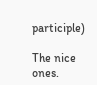participle)

The nice ones.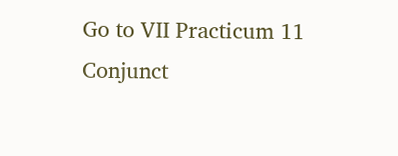Go to VII Practicum 11 Conjunct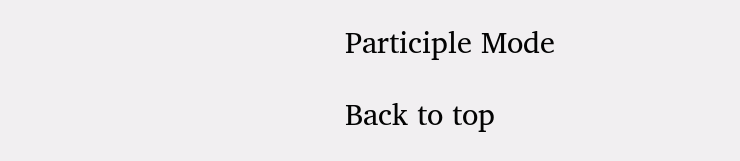Participle Mode

Back to top